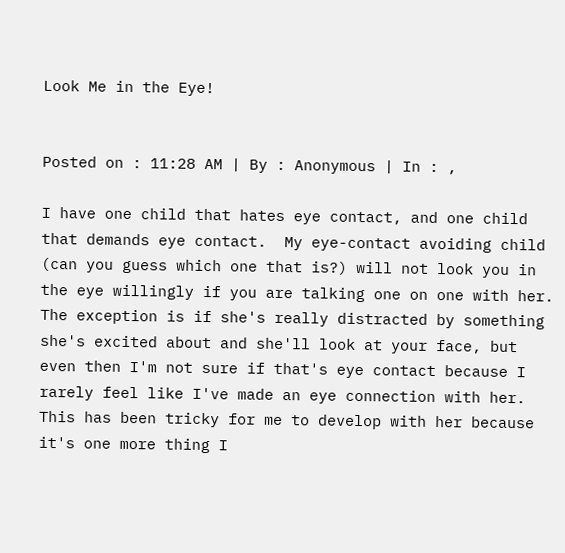Look Me in the Eye!


Posted on : 11:28 AM | By : Anonymous | In : ,

I have one child that hates eye contact, and one child that demands eye contact.  My eye-contact avoiding child (can you guess which one that is?) will not look you in the eye willingly if you are talking one on one with her.  The exception is if she's really distracted by something she's excited about and she'll look at your face, but even then I'm not sure if that's eye contact because I rarely feel like I've made an eye connection with her.  This has been tricky for me to develop with her because it's one more thing I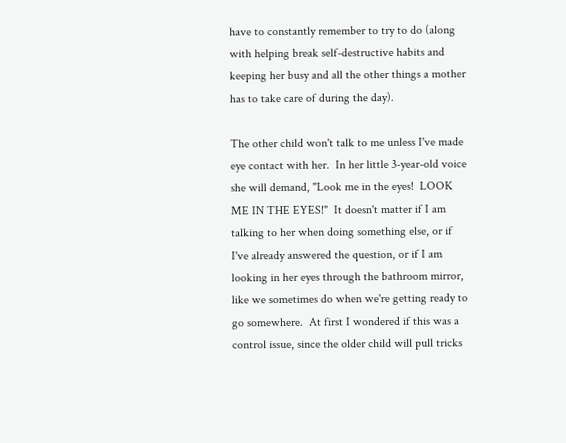have to constantly remember to try to do (along with helping break self-destructive habits and keeping her busy and all the other things a mother has to take care of during the day).

The other child won't talk to me unless I've made eye contact with her.  In her little 3-year-old voice she will demand, "Look me in the eyes!  LOOK ME IN THE EYES!"  It doesn't matter if I am talking to her when doing something else, or if I've already answered the question, or if I am looking in her eyes through the bathroom mirror, like we sometimes do when we're getting ready to go somewhere.  At first I wondered if this was a control issue, since the older child will pull tricks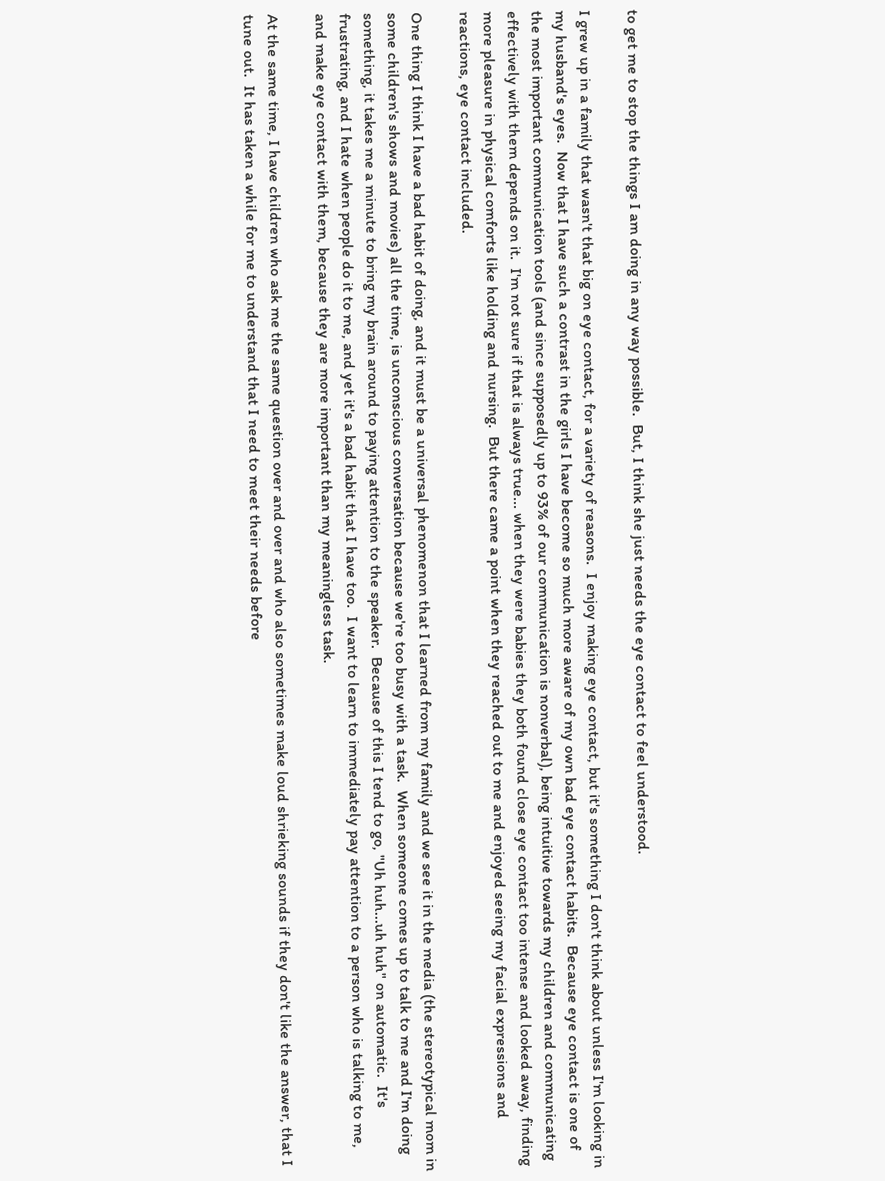to get me to stop the things I am doing in any way possible.  But, I think she just needs the eye contact to feel understood.

I grew up in a family that wasn't that big on eye contact, for a variety of reasons.  I enjoy making eye contact, but it's something I don't think about unless I'm looking in my husband's eyes.  Now that I have such a contrast in the girls I have become so much more aware of my own bad eye contact habits.  Because eye contact is one of the most important communication tools (and since supposedly up to 93% of our communication is nonverbal), being intuitive towards my children and communicating effectively with them depends on it.  I'm not sure if that is always true... when they were babies they both found close eye contact too intense and looked away, finding more pleasure in physical comforts like holding and nursing.  But there came a point when they reached out to me and enjoyed seeing my facial expressions and reactions, eye contact included.

One thing I think I have a bad habit of doing, and it must be a universal phenomenon that I learned from my family and we see it in the media (the stereotypical mom in some children's shows and movies) all the time, is unconscious conversation because we're too busy with a task.  When someone comes up to talk to me and I'm doing something, it takes me a minute to bring my brain around to paying attention to the speaker.  Because of this I tend to go, "Uh huh...uh huh" on automatic.  It's frustrating, and I hate when people do it to me, and yet it's a bad habit that I have too.  I want to learn to immediately pay attention to a person who is talking to me, and make eye contact with them, because they are more important than my meaningless task.

At the same time, I have children who ask me the same question over and over and who also sometimes make loud shrieking sounds if they don't like the answer, that I tune out.  It has taken a while for me to understand that I need to meet their needs before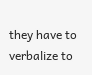they have to verbalize to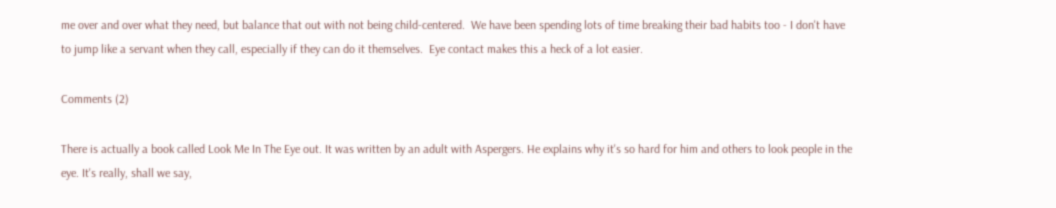me over and over what they need, but balance that out with not being child-centered.  We have been spending lots of time breaking their bad habits too - I don't have to jump like a servant when they call, especially if they can do it themselves.  Eye contact makes this a heck of a lot easier.

Comments (2)

There is actually a book called Look Me In The Eye out. It was written by an adult with Aspergers. He explains why it's so hard for him and others to look people in the eye. It's really, shall we say,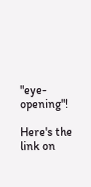"eye-opening"!

Here's the link on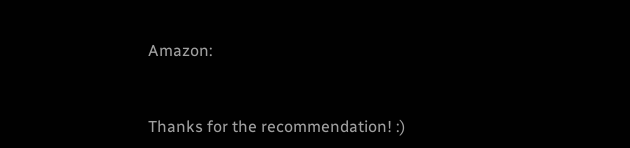Amazon:


Thanks for the recommendation! :)